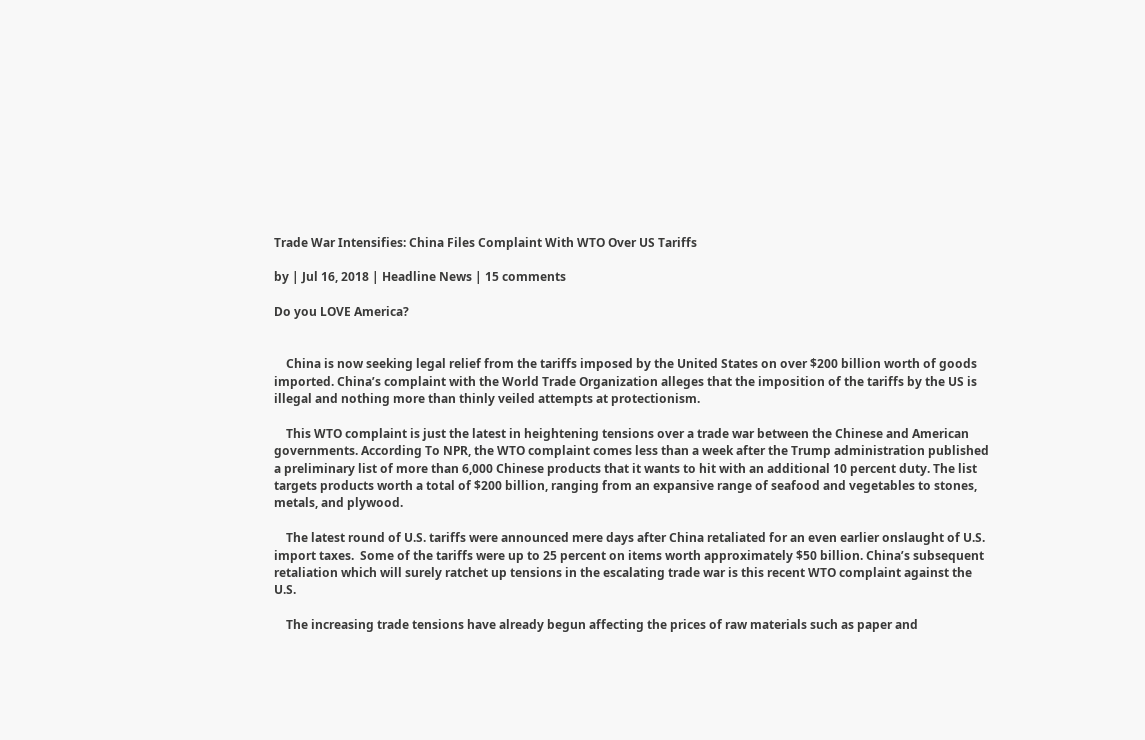Trade War Intensifies: China Files Complaint With WTO Over US Tariffs

by | Jul 16, 2018 | Headline News | 15 comments

Do you LOVE America?


    China is now seeking legal relief from the tariffs imposed by the United States on over $200 billion worth of goods imported. China’s complaint with the World Trade Organization alleges that the imposition of the tariffs by the US is illegal and nothing more than thinly veiled attempts at protectionism.

    This WTO complaint is just the latest in heightening tensions over a trade war between the Chinese and American governments. According To NPR, the WTO complaint comes less than a week after the Trump administration published a preliminary list of more than 6,000 Chinese products that it wants to hit with an additional 10 percent duty. The list targets products worth a total of $200 billion, ranging from an expansive range of seafood and vegetables to stones, metals, and plywood.

    The latest round of U.S. tariffs were announced mere days after China retaliated for an even earlier onslaught of U.S. import taxes.  Some of the tariffs were up to 25 percent on items worth approximately $50 billion. China’s subsequent retaliation which will surely ratchet up tensions in the escalating trade war is this recent WTO complaint against the U.S.

    The increasing trade tensions have already begun affecting the prices of raw materials such as paper and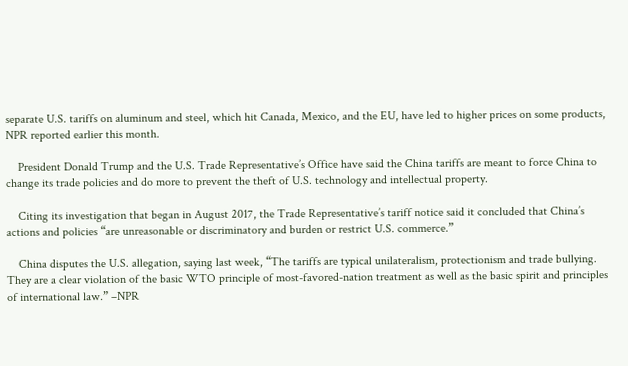separate U.S. tariffs on aluminum and steel, which hit Canada, Mexico, and the EU, have led to higher prices on some products, NPR reported earlier this month.

    President Donald Trump and the U.S. Trade Representative’s Office have said the China tariffs are meant to force China to change its trade policies and do more to prevent the theft of U.S. technology and intellectual property.

    Citing its investigation that began in August 2017, the Trade Representative’s tariff notice said it concluded that China’s actions and policies “are unreasonable or discriminatory and burden or restrict U.S. commerce.”

    China disputes the U.S. allegation, saying last week, “The tariffs are typical unilateralism, protectionism and trade bullying. They are a clear violation of the basic WTO principle of most-favored-nation treatment as well as the basic spirit and principles of international law.” –NPR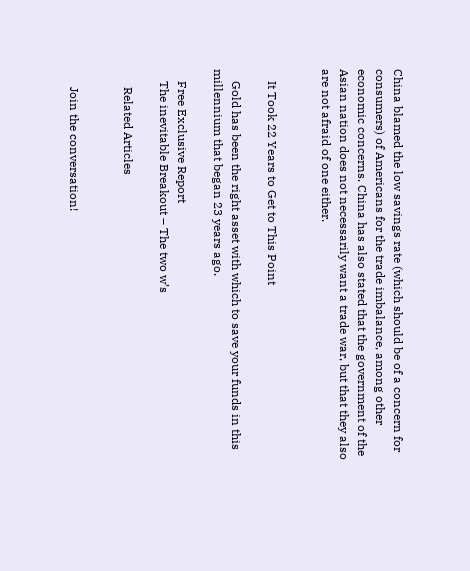China blamed the low savings rate (which should be of a concern for consumers) of Americans for the trade imbalance, among other economic concerns. China has also stated that the government of the Asian nation does not necessarily want a trade war, but that they also are not afraid of one either.


    It Took 22 Years to Get to This Point

    Gold has been the right asset with which to save your funds in this millennium that began 23 years ago.

    Free Exclusive Report
    The inevitable Breakout – The two w’s

      Related Articles


      Join the conversation!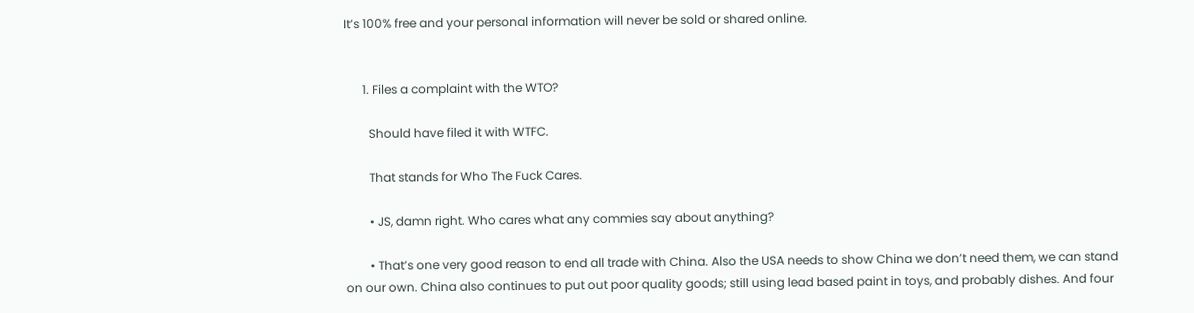It’s 100% free and your personal information will never be sold or shared online.


      1. Files a complaint with the WTO?

        Should have filed it with WTFC.

        That stands for Who The Fuck Cares.

        • JS, damn right. Who cares what any commies say about anything?

        • That’s one very good reason to end all trade with China. Also the USA needs to show China we don’t need them, we can stand on our own. China also continues to put out poor quality goods; still using lead based paint in toys, and probably dishes. And four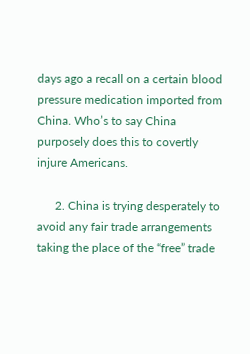days ago a recall on a certain blood pressure medication imported from China. Who’s to say China purposely does this to covertly injure Americans.

      2. China is trying desperately to avoid any fair trade arrangements taking the place of the “free” trade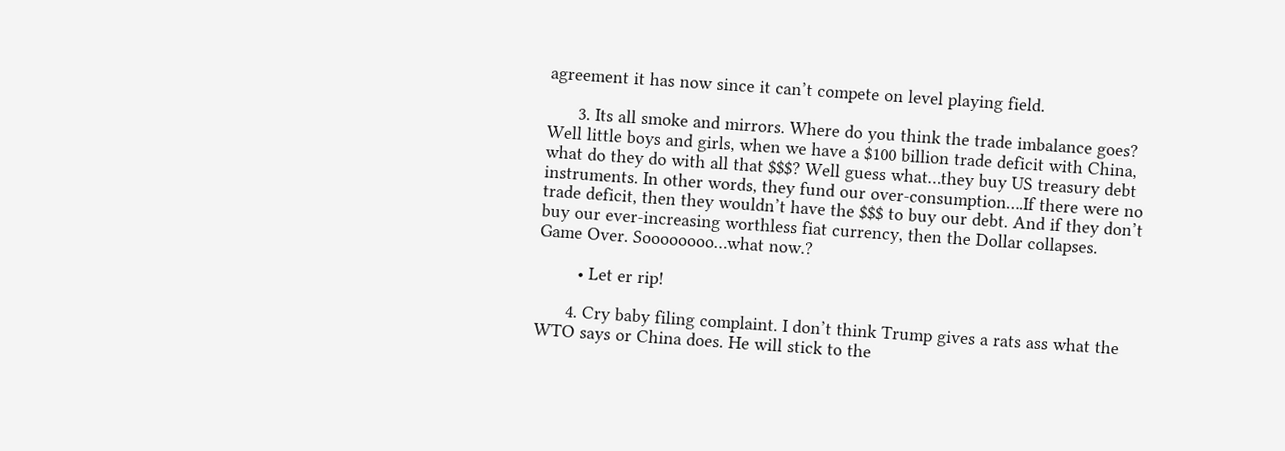agreement it has now since it can’t compete on level playing field.

      3. Its all smoke and mirrors. Where do you think the trade imbalance goes? Well little boys and girls, when we have a $100 billion trade deficit with China, what do they do with all that $$$? Well guess what…they buy US treasury debt instruments. In other words, they fund our over-consumption….If there were no trade deficit, then they wouldn’t have the $$$ to buy our debt. And if they don’t buy our ever-increasing worthless fiat currency, then the Dollar collapses. Game Over. Soooooooo…what now.?

        • Let er rip!

      4. Cry baby filing complaint. I don’t think Trump gives a rats ass what the WTO says or China does. He will stick to the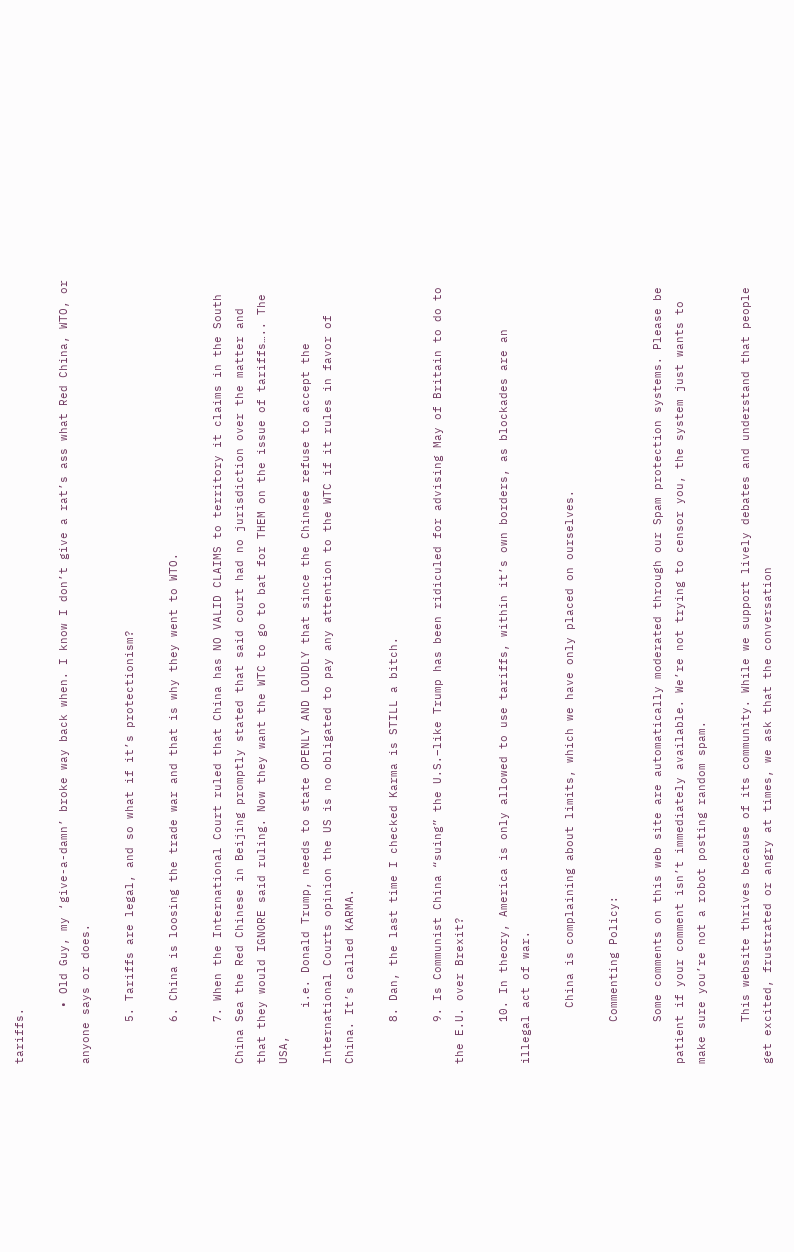tariffs.

        • Old Guy, my ‘give-a-damn’ broke way back when. I know I don’t give a rat’s ass what Red China, WTO, or anyone says or does.

      5. Tariffs are legal, and so what if it’s protectionism?

      6. China is loosing the trade war and that is why they went to WTO.

      7. When the International Court ruled that China has NO VALID CLAIMS to territory it claims in the South China Sea the Red Chinese in Beijing promptly stated that said court had no jurisdiction over the matter and that they would IGNORE said ruling. Now they want the WTC to go to bat for THEM on the issue of tariffs….. The USA,
        i.e. Donald Trump, needs to state OPENLY AND LOUDLY that since the Chinese refuse to accept the International Courts opinion the US is no obligated to pay any attention to the WTC if it rules in favor of China. It’s called KARMA.

      8. Dan, the last time I checked Karma is STILL a bitch.

      9. Is Communist China “suing” the U.S.–like Trump has been ridiculed for advising May of Britain to do to the E.U. over Brexit?

      10. In theory, America is only allowed to use tariffs, within it’s own borders, as blockades are an illegal act of war.

        China is complaining about limits, which we have only placed on ourselves.

      Commenting Policy:

      Some comments on this web site are automatically moderated through our Spam protection systems. Please be patient if your comment isn’t immediately available. We’re not trying to censor you, the system just wants to make sure you’re not a robot posting random spam.

      This website thrives because of its community. While we support lively debates and understand that people get excited, frustrated or angry at times, we ask that the conversation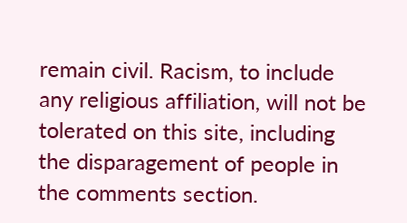remain civil. Racism, to include any religious affiliation, will not be tolerated on this site, including the disparagement of people in the comments section.